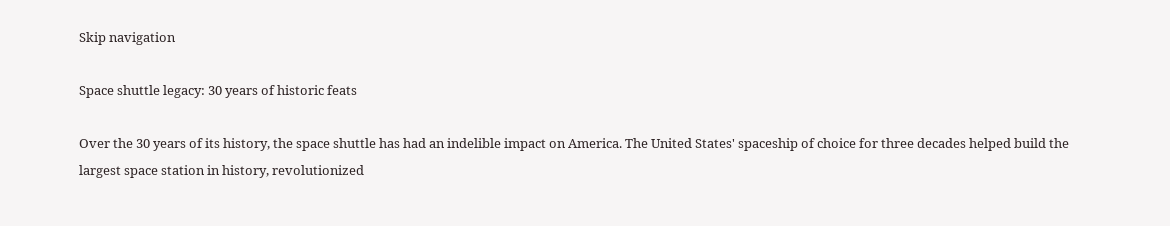Skip navigation

Space shuttle legacy: 30 years of historic feats

Over the 30 years of its history, the space shuttle has had an indelible impact on America. The United States' spaceship of choice for three decades helped build the largest space station in history, revolutionized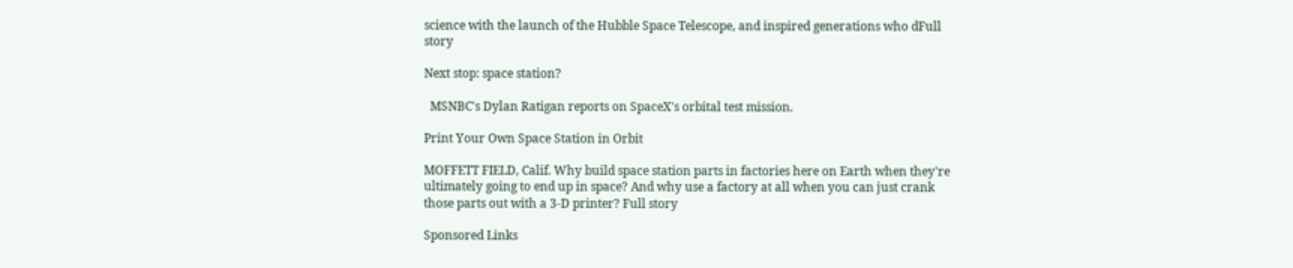science with the launch of the Hubble Space Telescope, and inspired generations who dFull story

Next stop: space station?

  MSNBC's Dylan Ratigan reports on SpaceX's orbital test mission.

Print Your Own Space Station in Orbit

MOFFETT FIELD, Calif. Why build space station parts in factories here on Earth when they're ultimately going to end up in space? And why use a factory at all when you can just crank those parts out with a 3-D printer? Full story

Sponsored Links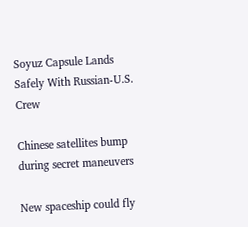Soyuz Capsule Lands Safely With Russian-U.S. Crew

Chinese satellites bump during secret maneuvers

New spaceship could fly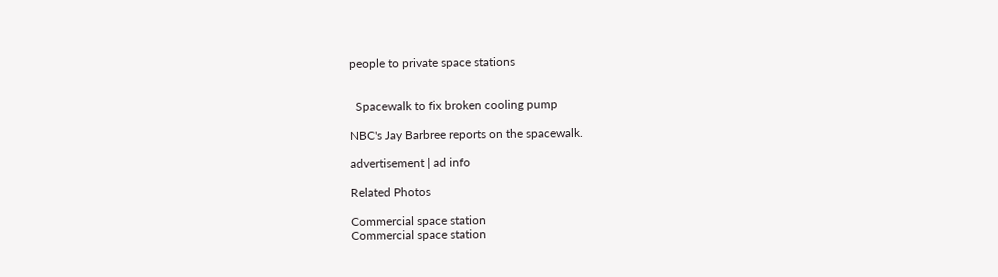people to private space stations


  Spacewalk to fix broken cooling pump

NBC's Jay Barbree reports on the spacewalk.

advertisement | ad info

Related Photos

Commercial space station
Commercial space station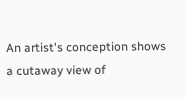An artist's conception shows a cutaway view of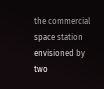the commercial space station envisioned by two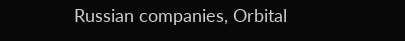Russian companies, Orbital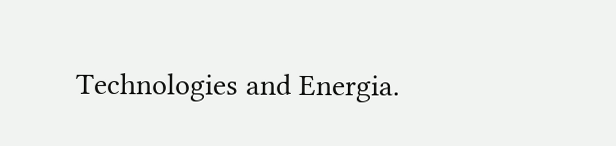Technologies and Energia.